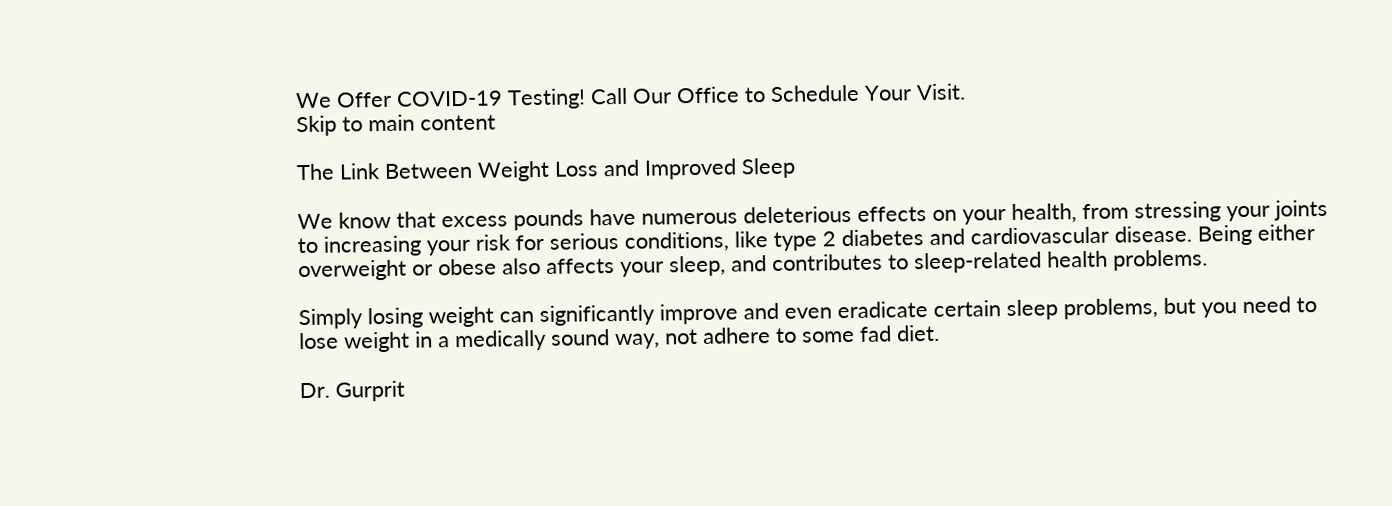We Offer COVID-19 Testing! Call Our Office to Schedule Your Visit.
Skip to main content

The Link Between Weight Loss and Improved Sleep

We know that excess pounds have numerous deleterious effects on your health, from stressing your joints to increasing your risk for serious conditions, like type 2 diabetes and cardiovascular disease. Being either overweight or obese also affects your sleep, and contributes to sleep-related health problems.

Simply losing weight can significantly improve and even eradicate certain sleep problems, but you need to lose weight in a medically sound way, not adhere to some fad diet.

Dr. Gurprit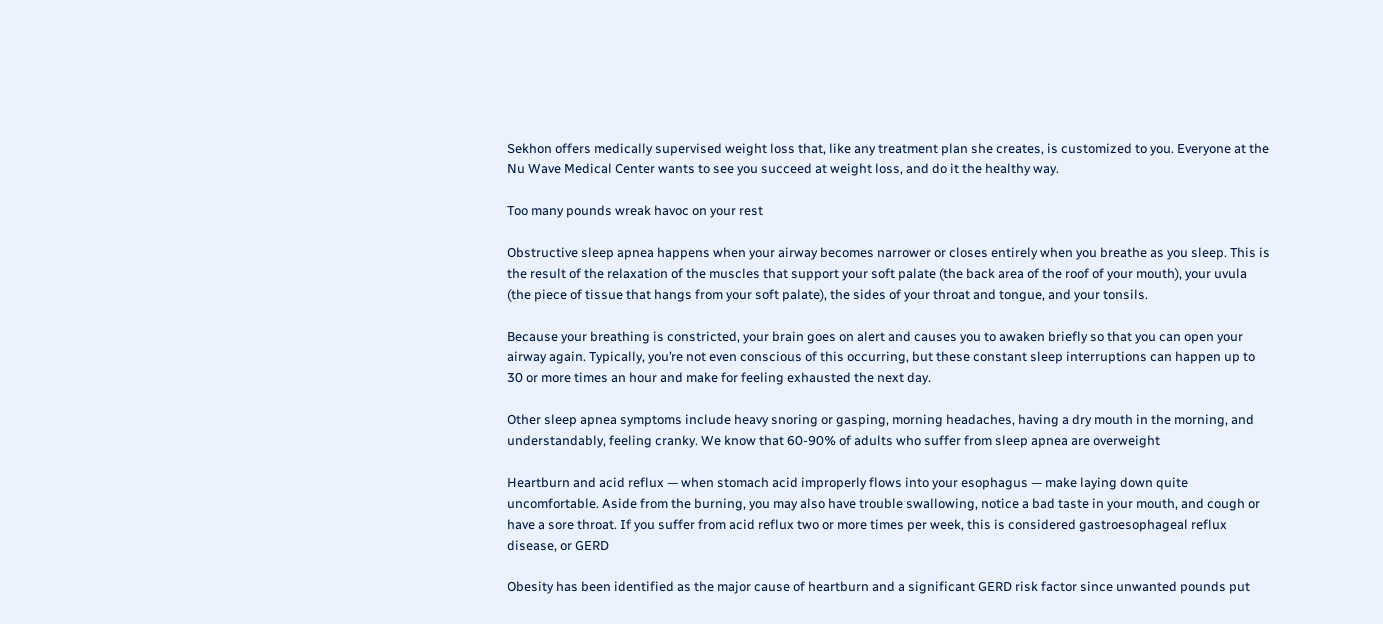Sekhon offers medically supervised weight loss that, like any treatment plan she creates, is customized to you. Everyone at the Nu Wave Medical Center wants to see you succeed at weight loss, and do it the healthy way.

Too many pounds wreak havoc on your rest

Obstructive sleep apnea happens when your airway becomes narrower or closes entirely when you breathe as you sleep. This is the result of the relaxation of the muscles that support your soft palate (the back area of the roof of your mouth), your uvula (the piece of tissue that hangs from your soft palate), the sides of your throat and tongue, and your tonsils.

Because your breathing is constricted, your brain goes on alert and causes you to awaken briefly so that you can open your airway again. Typically, you’re not even conscious of this occurring, but these constant sleep interruptions can happen up to 30 or more times an hour and make for feeling exhausted the next day.

Other sleep apnea symptoms include heavy snoring or gasping, morning headaches, having a dry mouth in the morning, and understandably, feeling cranky. We know that 60-90% of adults who suffer from sleep apnea are overweight

Heartburn and acid reflux — when stomach acid improperly flows into your esophagus — make laying down quite uncomfortable. Aside from the burning, you may also have trouble swallowing, notice a bad taste in your mouth, and cough or have a sore throat. If you suffer from acid reflux two or more times per week, this is considered gastroesophageal reflux disease, or GERD

Obesity has been identified as the major cause of heartburn and a significant GERD risk factor since unwanted pounds put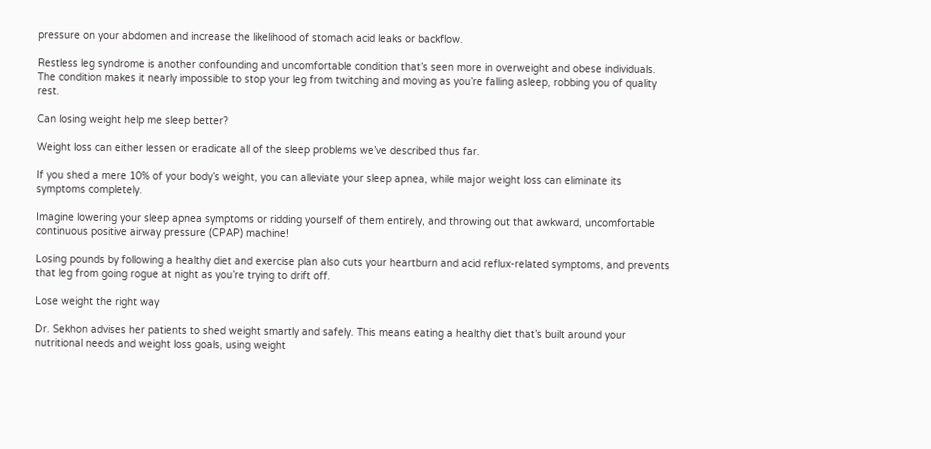pressure on your abdomen and increase the likelihood of stomach acid leaks or backflow.

Restless leg syndrome is another confounding and uncomfortable condition that’s seen more in overweight and obese individuals. The condition makes it nearly impossible to stop your leg from twitching and moving as you’re falling asleep, robbing you of quality rest.

Can losing weight help me sleep better?

Weight loss can either lessen or eradicate all of the sleep problems we’ve described thus far.

If you shed a mere 10% of your body’s weight, you can alleviate your sleep apnea, while major weight loss can eliminate its symptoms completely.

Imagine lowering your sleep apnea symptoms or ridding yourself of them entirely, and throwing out that awkward, uncomfortable continuous positive airway pressure (CPAP) machine!

Losing pounds by following a healthy diet and exercise plan also cuts your heartburn and acid reflux-related symptoms, and prevents that leg from going rogue at night as you’re trying to drift off.

Lose weight the right way

Dr. Sekhon advises her patients to shed weight smartly and safely. This means eating a healthy diet that’s built around your nutritional needs and weight loss goals, using weight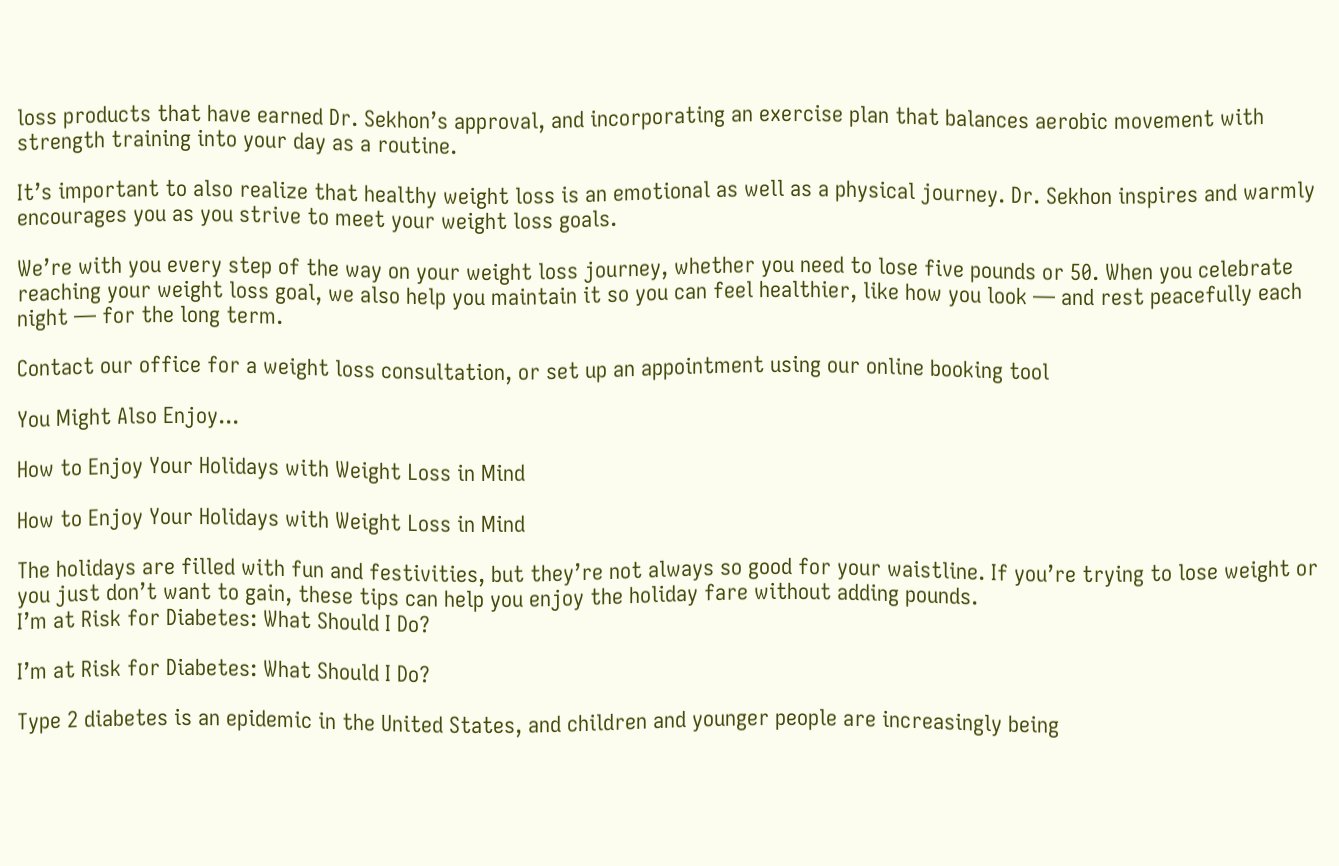loss products that have earned Dr. Sekhon’s approval, and incorporating an exercise plan that balances aerobic movement with strength training into your day as a routine.

It’s important to also realize that healthy weight loss is an emotional as well as a physical journey. Dr. Sekhon inspires and warmly encourages you as you strive to meet your weight loss goals.

We’re with you every step of the way on your weight loss journey, whether you need to lose five pounds or 50. When you celebrate reaching your weight loss goal, we also help you maintain it so you can feel healthier, like how you look — and rest peacefully each night — for the long term.

Contact our office for a weight loss consultation, or set up an appointment using our online booking tool

You Might Also Enjoy...

How to Enjoy Your Holidays with Weight Loss in Mind

How to Enjoy Your Holidays with Weight Loss in Mind

The holidays are filled with fun and festivities, but they’re not always so good for your waistline. If you’re trying to lose weight or you just don’t want to gain, these tips can help you enjoy the holiday fare without adding pounds.
I’m at Risk for Diabetes: What Should I Do?

I’m at Risk for Diabetes: What Should I Do?

Type 2 diabetes is an epidemic in the United States, and children and younger people are increasingly being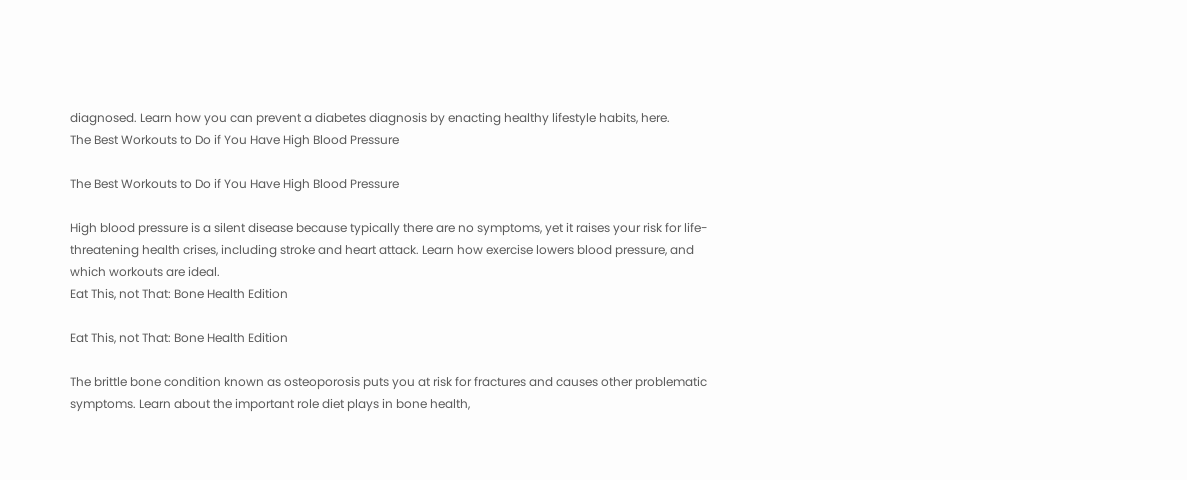diagnosed. Learn how you can prevent a diabetes diagnosis by enacting healthy lifestyle habits, here.
The Best Workouts to Do if You Have High Blood Pressure

The Best Workouts to Do if You Have High Blood Pressure

High blood pressure is a silent disease because typically there are no symptoms, yet it raises your risk for life-threatening health crises, including stroke and heart attack. Learn how exercise lowers blood pressure, and which workouts are ideal.
Eat This, not That: Bone Health Edition

Eat This, not That: Bone Health Edition

The brittle bone condition known as osteoporosis puts you at risk for fractures and causes other problematic symptoms. Learn about the important role diet plays in bone health,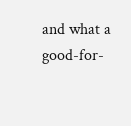and what a good-for-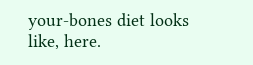your-bones diet looks like, here.